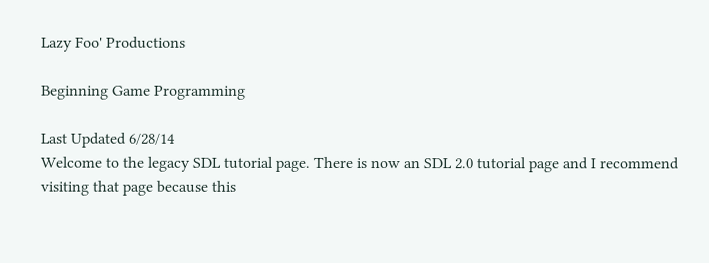Lazy Foo' Productions

Beginning Game Programming

Last Updated 6/28/14
Welcome to the legacy SDL tutorial page. There is now an SDL 2.0 tutorial page and I recommend visiting that page because this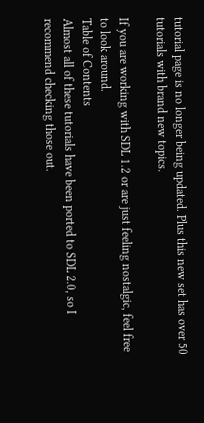tutorial page is no longer being updated. Plus this new set has over 50 tutorials with brand new topics.

If you are working with SDL 1.2 or are just feeling nostalgic, feel free to look around.
Table of Contents
Almost all of these tutorials have been ported to SDL 2.0, so I recommend checking those out.